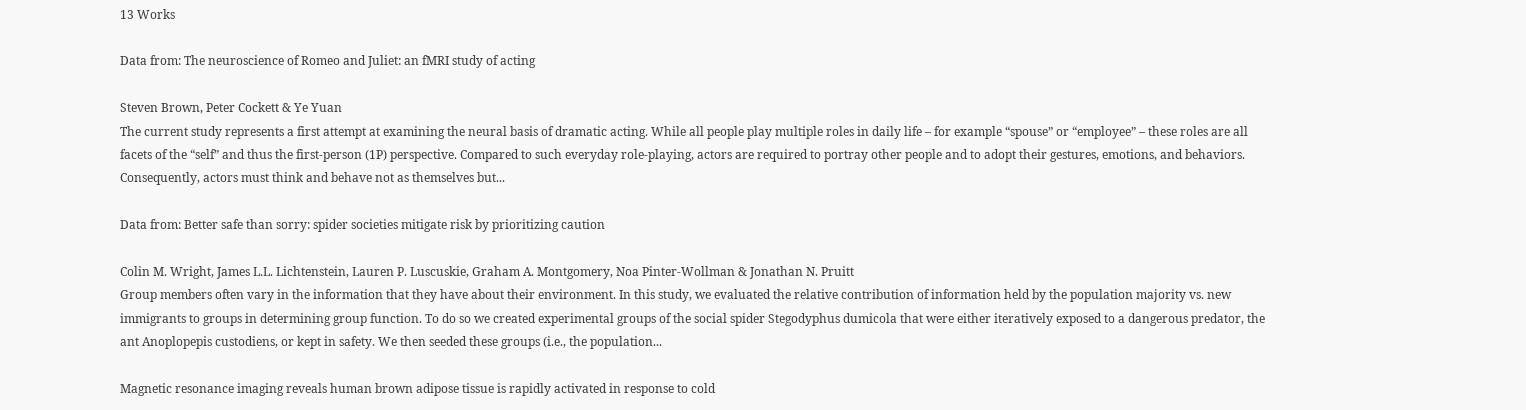13 Works

Data from: The neuroscience of Romeo and Juliet: an fMRI study of acting

Steven Brown, Peter Cockett & Ye Yuan
The current study represents a first attempt at examining the neural basis of dramatic acting. While all people play multiple roles in daily life – for example “spouse” or “employee” – these roles are all facets of the “self” and thus the first-person (1P) perspective. Compared to such everyday role-playing, actors are required to portray other people and to adopt their gestures, emotions, and behaviors. Consequently, actors must think and behave not as themselves but...

Data from: Better safe than sorry: spider societies mitigate risk by prioritizing caution

Colin M. Wright, James L.L. Lichtenstein, Lauren P. Luscuskie, Graham A. Montgomery, Noa Pinter-Wollman & Jonathan N. Pruitt
Group members often vary in the information that they have about their environment. In this study, we evaluated the relative contribution of information held by the population majority vs. new immigrants to groups in determining group function. To do so we created experimental groups of the social spider Stegodyphus dumicola that were either iteratively exposed to a dangerous predator, the ant Anoplopepis custodiens, or kept in safety. We then seeded these groups (i.e., the population...

Magnetic resonance imaging reveals human brown adipose tissue is rapidly activated in response to cold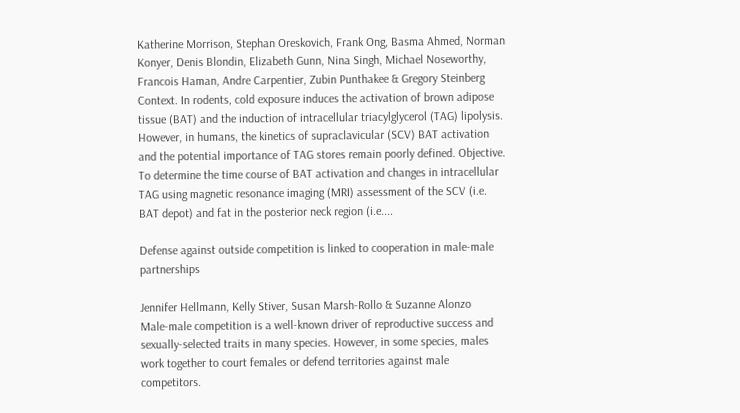Katherine Morrison, Stephan Oreskovich, Frank Ong, Basma Ahmed, Norman Konyer, Denis Blondin, Elizabeth Gunn, Nina Singh, Michael Noseworthy, Francois Haman, Andre Carpentier, Zubin Punthakee & Gregory Steinberg
Context. In rodents, cold exposure induces the activation of brown adipose tissue (BAT) and the induction of intracellular triacylglycerol (TAG) lipolysis. However, in humans, the kinetics of supraclavicular (SCV) BAT activation and the potential importance of TAG stores remain poorly defined. Objective. To determine the time course of BAT activation and changes in intracellular TAG using magnetic resonance imaging (MRI) assessment of the SCV (i.e. BAT depot) and fat in the posterior neck region (i.e....

Defense against outside competition is linked to cooperation in male-male partnerships

Jennifer Hellmann, Kelly Stiver, Susan Marsh-Rollo & Suzanne Alonzo
Male-male competition is a well-known driver of reproductive success and sexually-selected traits in many species. However, in some species, males work together to court females or defend territories against male competitors.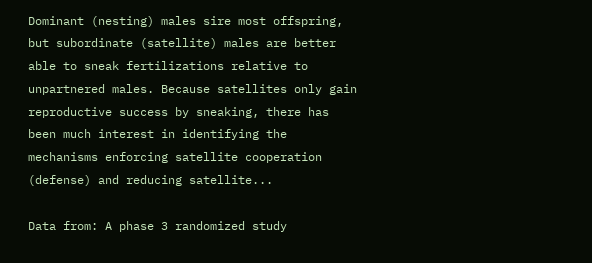Dominant (nesting) males sire most offspring, but subordinate (satellite) males are better able to sneak fertilizations relative to unpartnered males. Because satellites only gain reproductive success by sneaking, there has been much interest in identifying the mechanisms enforcing satellite cooperation (defense) and reducing satellite...

Data from: A phase 3 randomized study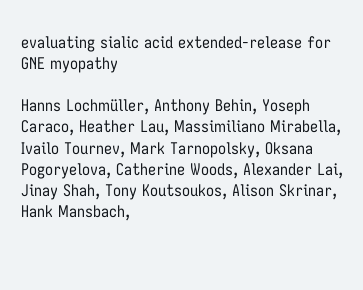evaluating sialic acid extended-release for GNE myopathy

Hanns Lochmüller, Anthony Behin, Yoseph Caraco, Heather Lau, Massimiliano Mirabella, Ivailo Tournev, Mark Tarnopolsky, Oksana Pogoryelova, Catherine Woods, Alexander Lai, Jinay Shah, Tony Koutsoukos, Alison Skrinar, Hank Mansbach,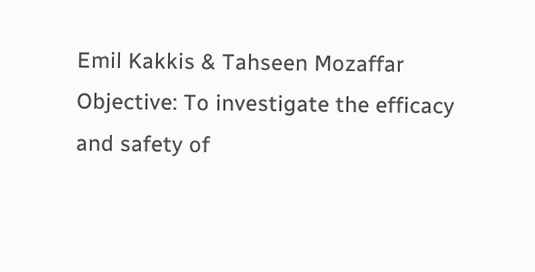Emil Kakkis & Tahseen Mozaffar
Objective: To investigate the efficacy and safety of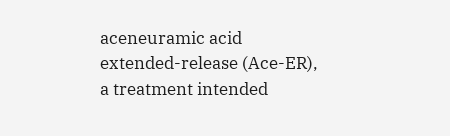aceneuramic acid extended-release (Ace-ER), a treatment intended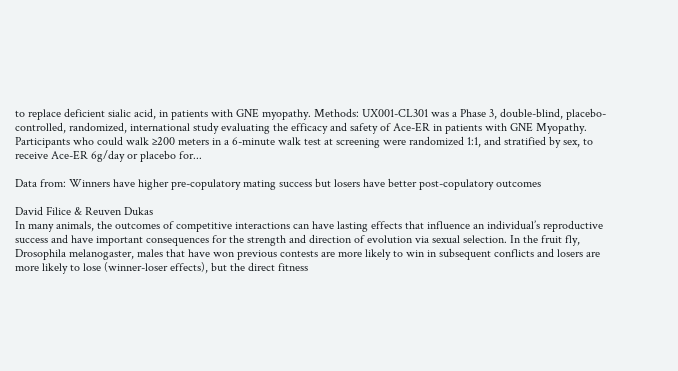to replace deficient sialic acid, in patients with GNE myopathy. Methods: UX001-CL301 was a Phase 3, double-blind, placebo-controlled, randomized, international study evaluating the efficacy and safety of Ace-ER in patients with GNE Myopathy. Participants who could walk ≥200 meters in a 6-minute walk test at screening were randomized 1:1, and stratified by sex, to receive Ace-ER 6g/day or placebo for...

Data from: Winners have higher pre-copulatory mating success but losers have better post-copulatory outcomes

David Filice & Reuven Dukas
In many animals, the outcomes of competitive interactions can have lasting effects that influence an individual’s reproductive success and have important consequences for the strength and direction of evolution via sexual selection. In the fruit fly, Drosophila melanogaster, males that have won previous contests are more likely to win in subsequent conflicts and losers are more likely to lose (winner-loser effects), but the direct fitness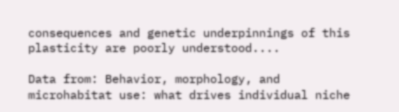consequences and genetic underpinnings of this plasticity are poorly understood....

Data from: Behavior, morphology, and microhabitat use: what drives individual niche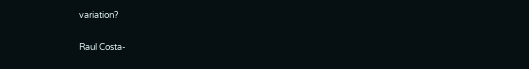variation?

Raul Costa-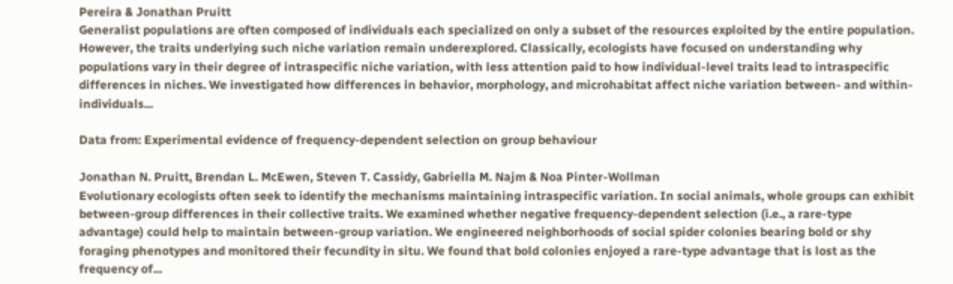Pereira & Jonathan Pruitt
Generalist populations are often composed of individuals each specialized on only a subset of the resources exploited by the entire population. However, the traits underlying such niche variation remain underexplored. Classically, ecologists have focused on understanding why populations vary in their degree of intraspecific niche variation, with less attention paid to how individual-level traits lead to intraspecific differences in niches. We investigated how differences in behavior, morphology, and microhabitat affect niche variation between- and within-individuals...

Data from: Experimental evidence of frequency-dependent selection on group behaviour

Jonathan N. Pruitt, Brendan L. McEwen, Steven T. Cassidy, Gabriella M. Najm & Noa Pinter-Wollman
Evolutionary ecologists often seek to identify the mechanisms maintaining intraspecific variation. In social animals, whole groups can exhibit between-group differences in their collective traits. We examined whether negative frequency-dependent selection (i.e., a rare-type advantage) could help to maintain between-group variation. We engineered neighborhoods of social spider colonies bearing bold or shy foraging phenotypes and monitored their fecundity in situ. We found that bold colonies enjoyed a rare-type advantage that is lost as the frequency of...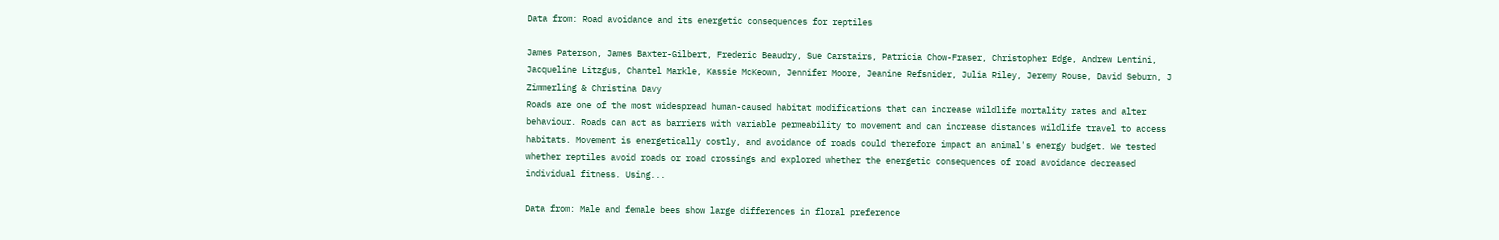Data from: Road avoidance and its energetic consequences for reptiles

James Paterson, James Baxter-Gilbert, Frederic Beaudry, Sue Carstairs, Patricia Chow-Fraser, Christopher Edge, Andrew Lentini, Jacqueline Litzgus, Chantel Markle, Kassie McKeown, Jennifer Moore, Jeanine Refsnider, Julia Riley, Jeremy Rouse, David Seburn, J Zimmerling & Christina Davy
Roads are one of the most widespread human-caused habitat modifications that can increase wildlife mortality rates and alter behaviour. Roads can act as barriers with variable permeability to movement and can increase distances wildlife travel to access habitats. Movement is energetically costly, and avoidance of roads could therefore impact an animal's energy budget. We tested whether reptiles avoid roads or road crossings and explored whether the energetic consequences of road avoidance decreased individual fitness. Using...

Data from: Male and female bees show large differences in floral preference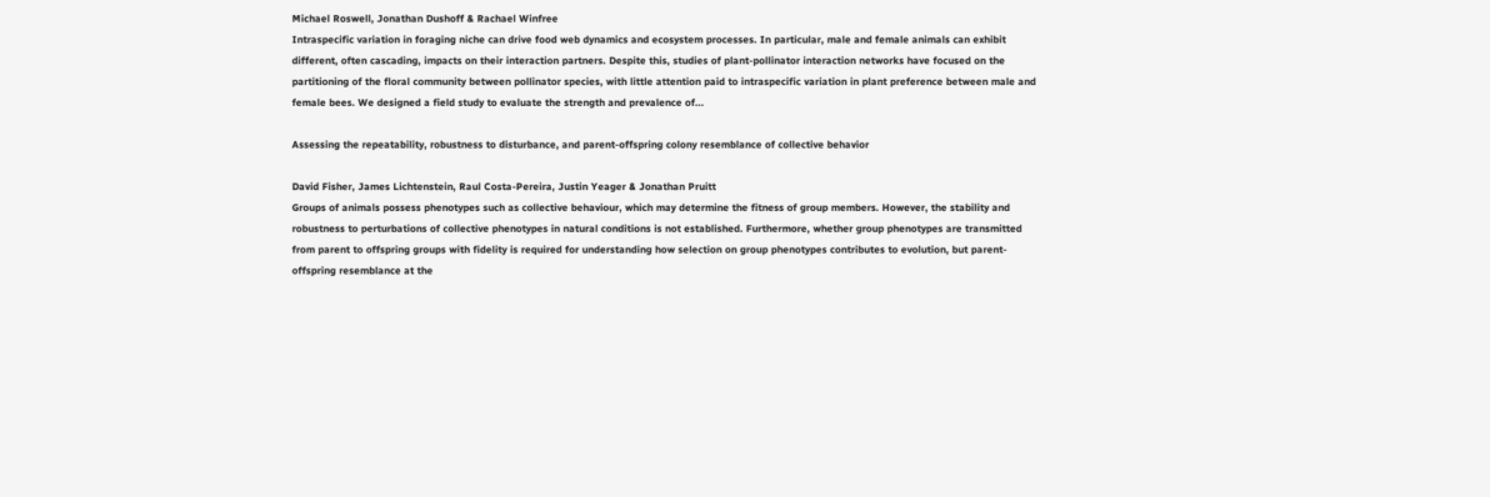Michael Roswell, Jonathan Dushoff & Rachael Winfree
Intraspecific variation in foraging niche can drive food web dynamics and ecosystem processes. In particular, male and female animals can exhibit different, often cascading, impacts on their interaction partners. Despite this, studies of plant-pollinator interaction networks have focused on the partitioning of the floral community between pollinator species, with little attention paid to intraspecific variation in plant preference between male and female bees. We designed a field study to evaluate the strength and prevalence of...

Assessing the repeatability, robustness to disturbance, and parent‐offspring colony resemblance of collective behavior

David Fisher, James Lichtenstein, Raul Costa-Pereira, Justin Yeager & Jonathan Pruitt
Groups of animals possess phenotypes such as collective behaviour, which may determine the fitness of group members. However, the stability and robustness to perturbations of collective phenotypes in natural conditions is not established. Furthermore, whether group phenotypes are transmitted from parent to offspring groups with fidelity is required for understanding how selection on group phenotypes contributes to evolution, but parent-offspring resemblance at the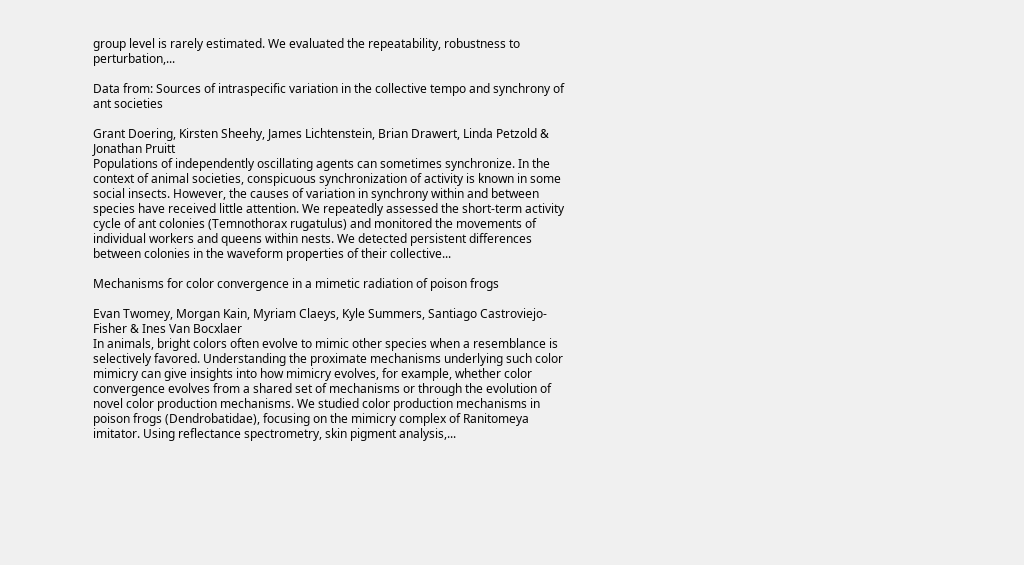group level is rarely estimated. We evaluated the repeatability, robustness to perturbation,...

Data from: Sources of intraspecific variation in the collective tempo and synchrony of ant societies

Grant Doering, Kirsten Sheehy, James Lichtenstein, Brian Drawert, Linda Petzold & Jonathan Pruitt
Populations of independently oscillating agents can sometimes synchronize. In the context of animal societies, conspicuous synchronization of activity is known in some social insects. However, the causes of variation in synchrony within and between species have received little attention. We repeatedly assessed the short-term activity cycle of ant colonies (Temnothorax rugatulus) and monitored the movements of individual workers and queens within nests. We detected persistent differences between colonies in the waveform properties of their collective...

Mechanisms for color convergence in a mimetic radiation of poison frogs

Evan Twomey, Morgan Kain, Myriam Claeys, Kyle Summers, Santiago Castroviejo-Fisher & Ines Van Bocxlaer
In animals, bright colors often evolve to mimic other species when a resemblance is selectively favored. Understanding the proximate mechanisms underlying such color mimicry can give insights into how mimicry evolves, for example, whether color convergence evolves from a shared set of mechanisms or through the evolution of novel color production mechanisms. We studied color production mechanisms in poison frogs (Dendrobatidae), focusing on the mimicry complex of Ranitomeya imitator. Using reflectance spectrometry, skin pigment analysis,...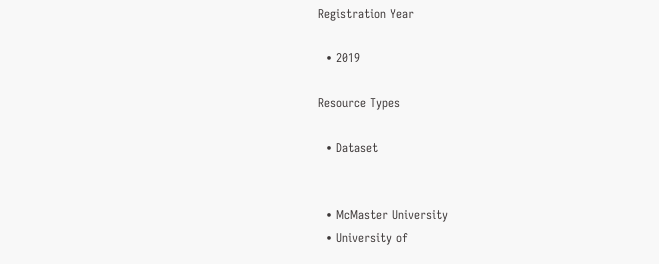Registration Year

  • 2019

Resource Types

  • Dataset


  • McMaster University
  • University of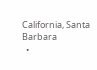California, Santa Barbara
  •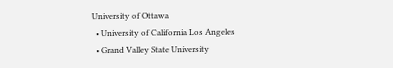University of Ottawa
  • University of California Los Angeles
  • Grand Valley State University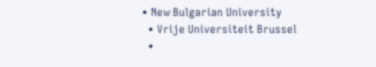• New Bulgarian University
  • Vrije Universiteit Brussel
  •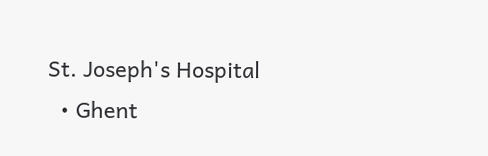St. Joseph's Hospital
  • Ghent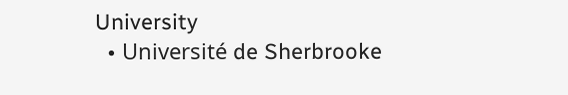University
  • Université de Sherbrooke